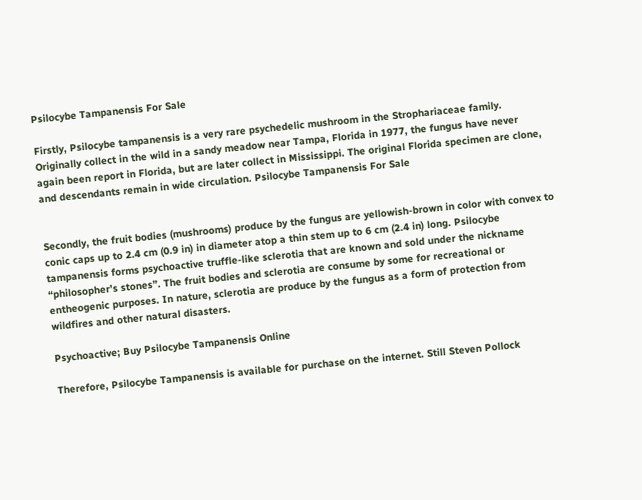Psilocybe Tampanensis For Sale

Firstly, Psilocybe tampanensis is a very rare psychedelic mushroom in the Strophariaceae family. Originally collect in the wild in a sandy meadow near Tampa, Florida in 1977, the fungus have never again been report in Florida, but are later collect in Mississippi. The original Florida specimen are clone, and descendants remain in wide circulation. Psilocybe Tampanensis For Sale


Secondly, the fruit bodies (mushrooms) produce by the fungus are yellowish-brown in color with convex to conic caps up to 2.4 cm (0.9 in) in diameter atop a thin stem up to 6 cm (2.4 in) long. Psilocybe tampanensis forms psychoactive truffle-like sclerotia that are known and sold under the nickname “philosopher’s stones”. The fruit bodies and sclerotia are consume by some for recreational or entheogenic purposes. In nature, sclerotia are produce by the fungus as a form of protection from wildfires and other natural disasters.

Psychoactive; Buy Psilocybe Tampanensis Online

Therefore, Psilocybe Tampanensis is available for purchase on the internet. Still Steven Pollock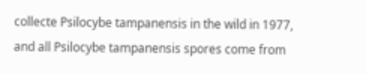collecte Psilocybe tampanensis in the wild in 1977, and all Psilocybe tampanensis spores come from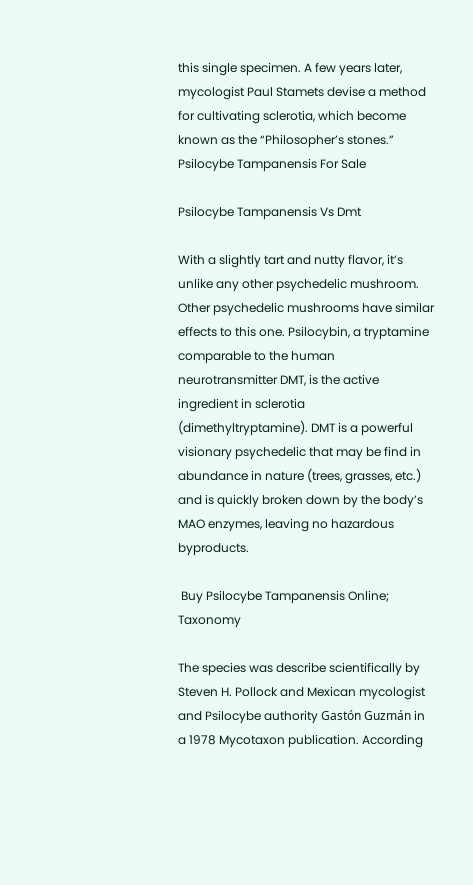this single specimen. A few years later, mycologist Paul Stamets devise a method for cultivating sclerotia, which become known as the “Philosopher’s stones.” Psilocybe Tampanensis For Sale

Psilocybe Tampanensis Vs Dmt

With a slightly tart and nutty flavor, it’s unlike any other psychedelic mushroom. Other psychedelic mushrooms have similar effects to this one. Psilocybin, a tryptamine comparable to the human neurotransmitter DMT, is the active ingredient in sclerotia (dimethyltryptamine). DMT is a powerful visionary psychedelic that may be find in abundance in nature (trees, grasses, etc.) and is quickly broken down by the body’s MAO enzymes, leaving no hazardous byproducts.

 Buy Psilocybe Tampanensis Online; Taxonomy

The species was describe scientifically by Steven H. Pollock and Mexican mycologist and Psilocybe authority Gastón Guzmán in a 1978 Mycotaxon publication. According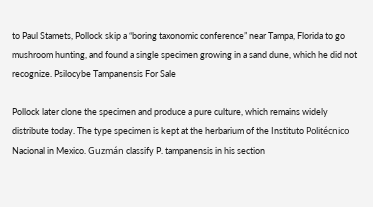to Paul Stamets, Pollock skip a “boring taxonomic conference” near Tampa, Florida to go mushroom hunting, and found a single specimen growing in a sand dune, which he did not recognize. Psilocybe Tampanensis For Sale

Pollock later clone the specimen and produce a pure culture, which remains widely distribute today. The type specimen is kept at the herbarium of the Instituto Politécnico Nacional in Mexico. Guzmán classify P. tampanensis in his section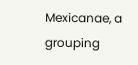Mexicanae, a grouping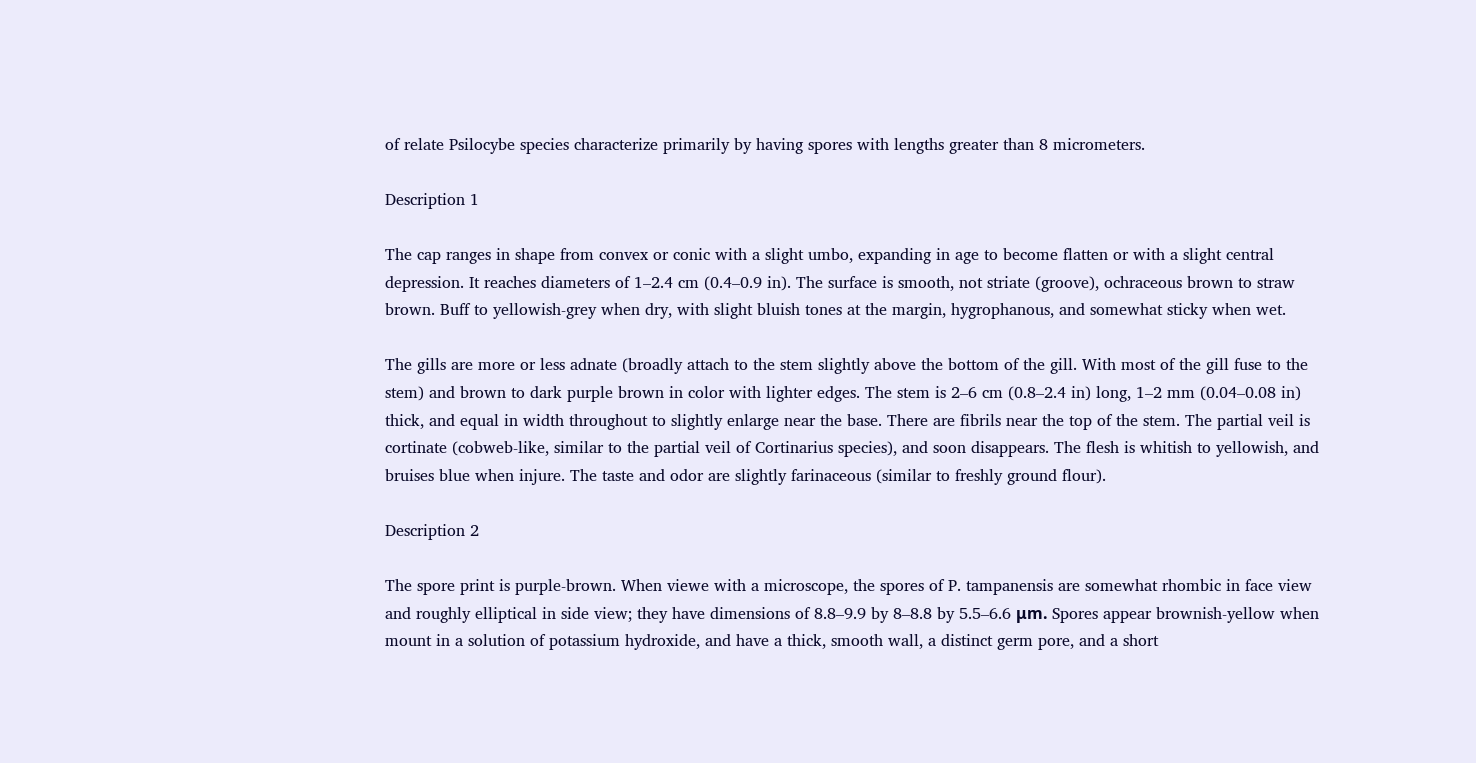of relate Psilocybe species characterize primarily by having spores with lengths greater than 8 micrometers.

Description 1

The cap ranges in shape from convex or conic with a slight umbo, expanding in age to become flatten or with a slight central depression. It reaches diameters of 1–2.4 cm (0.4–0.9 in). The surface is smooth, not striate (groove), ochraceous brown to straw brown. Buff to yellowish-grey when dry, with slight bluish tones at the margin, hygrophanous, and somewhat sticky when wet.

The gills are more or less adnate (broadly attach to the stem slightly above the bottom of the gill. With most of the gill fuse to the stem) and brown to dark purple brown in color with lighter edges. The stem is 2–6 cm (0.8–2.4 in) long, 1–2 mm (0.04–0.08 in) thick, and equal in width throughout to slightly enlarge near the base. There are fibrils near the top of the stem. The partial veil is cortinate (cobweb-like, similar to the partial veil of Cortinarius species), and soon disappears. The flesh is whitish to yellowish, and bruises blue when injure. The taste and odor are slightly farinaceous (similar to freshly ground flour).

Description 2

The spore print is purple-brown. When viewe with a microscope, the spores of P. tampanensis are somewhat rhombic in face view and roughly elliptical in side view; they have dimensions of 8.8–9.9 by 8–8.8 by 5.5–6.6 μm. Spores appear brownish-yellow when mount in a solution of potassium hydroxide, and have a thick, smooth wall, a distinct germ pore, and a short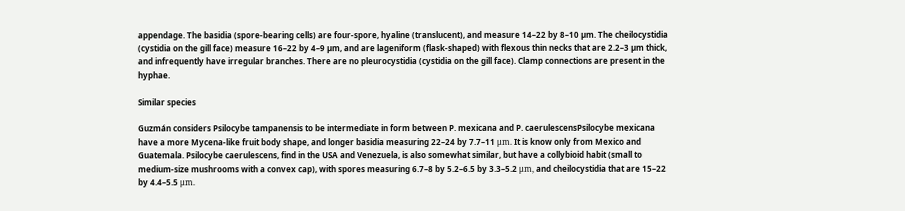appendage. The basidia (spore-bearing cells) are four-spore, hyaline (translucent), and measure 14–22 by 8–10 µm. The cheilocystidia (cystidia on the gill face) measure 16–22 by 4–9 µm, and are lageniform (flask-shaped) with flexous thin necks that are 2.2–3 µm thick, and infrequently have irregular branches. There are no pleurocystidia (cystidia on the gill face). Clamp connections are present in the hyphae.

Similar species

Guzmán considers Psilocybe tampanensis to be intermediate in form between P. mexicana and P. caerulescensPsilocybe mexicana have a more Mycena-like fruit body shape, and longer basidia measuring 22–24 by 7.7–11 μm. It is know only from Mexico and Guatemala. Psilocybe caerulescens, find in the USA and Venezuela, is also somewhat similar, but have a collybioid habit (small to medium-size mushrooms with a convex cap), with spores measuring 6.7–8 by 5.2–6.5 by 3.3–5.2 μm, and cheilocystidia that are 15–22 by 4.4–5.5 μm.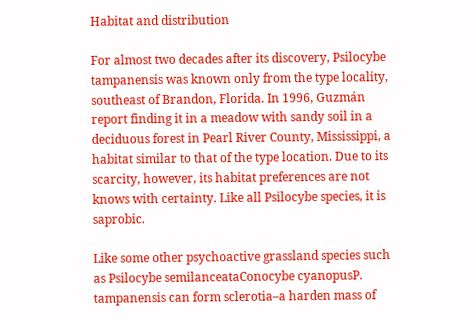Habitat and distribution

For almost two decades after its discovery, Psilocybe tampanensis was known only from the type locality, southeast of Brandon, Florida. In 1996, Guzmán report finding it in a meadow with sandy soil in a deciduous forest in Pearl River County, Mississippi, a habitat similar to that of the type location. Due to its scarcity, however, its habitat preferences are not knows with certainty. Like all Psilocybe species, it is saprobic.

Like some other psychoactive grassland species such as Psilocybe semilanceataConocybe cyanopusP. tampanensis can form sclerotia–a harden mass of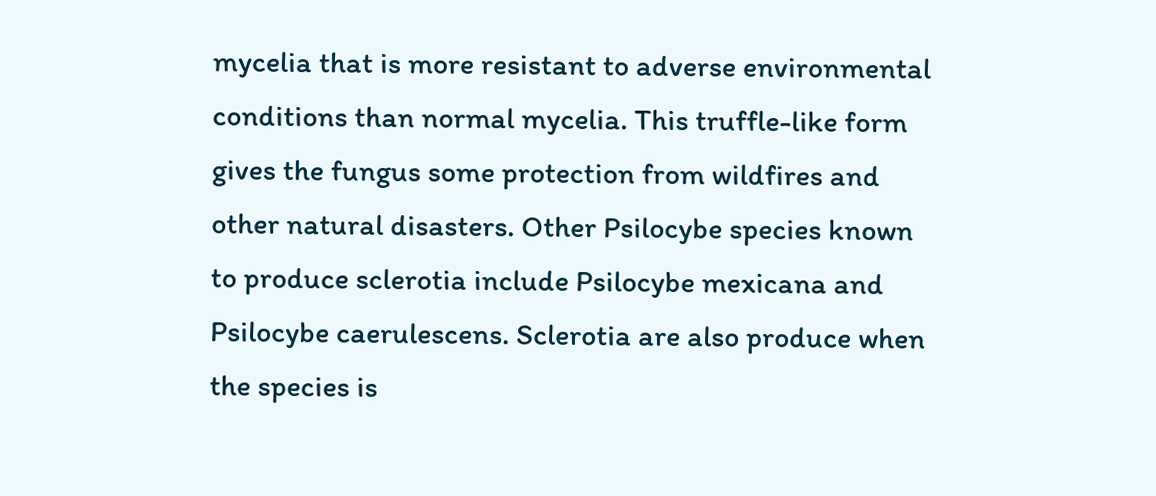mycelia that is more resistant to adverse environmental conditions than normal mycelia. This truffle-like form gives the fungus some protection from wildfires and other natural disasters. Other Psilocybe species known to produce sclerotia include Psilocybe mexicana and Psilocybe caerulescens. Sclerotia are also produce when the species is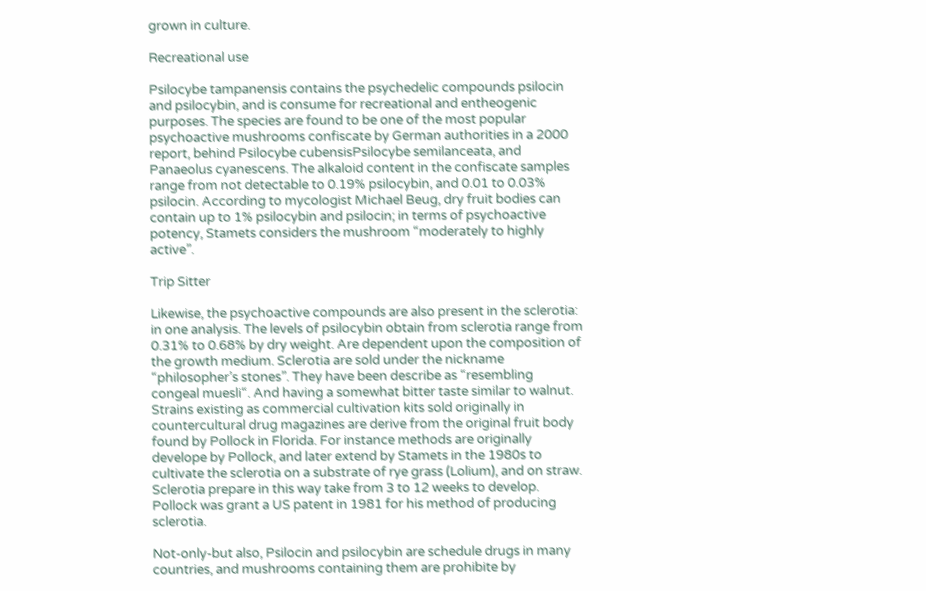grown in culture.

Recreational use

Psilocybe tampanensis contains the psychedelic compounds psilocin and psilocybin, and is consume for recreational and entheogenic purposes. The species are found to be one of the most popular psychoactive mushrooms confiscate by German authorities in a 2000 report, behind Psilocybe cubensisPsilocybe semilanceata, and Panaeolus cyanescens. The alkaloid content in the confiscate samples range from not detectable to 0.19% psilocybin, and 0.01 to 0.03% psilocin. According to mycologist Michael Beug, dry fruit bodies can contain up to 1% psilocybin and psilocin; in terms of psychoactive potency, Stamets considers the mushroom “moderately to highly active”.

Trip Sitter

Likewise, the psychoactive compounds are also present in the sclerotia: in one analysis. The levels of psilocybin obtain from sclerotia range from 0.31% to 0.68% by dry weight. Are dependent upon the composition of the growth medium. Sclerotia are sold under the nickname “philosopher’s stones”. They have been describe as “resembling congeal muesli“. And having a somewhat bitter taste similar to walnut. Strains existing as commercial cultivation kits sold originally in countercultural drug magazines are derive from the original fruit body found by Pollock in Florida. For instance methods are originally develope by Pollock, and later extend by Stamets in the 1980s to cultivate the sclerotia on a substrate of rye grass (Lolium), and on straw. Sclerotia prepare in this way take from 3 to 12 weeks to develop. Pollock was grant a US patent in 1981 for his method of producing sclerotia.

Not-only-but also, Psilocin and psilocybin are schedule drugs in many countries, and mushrooms containing them are prohibite by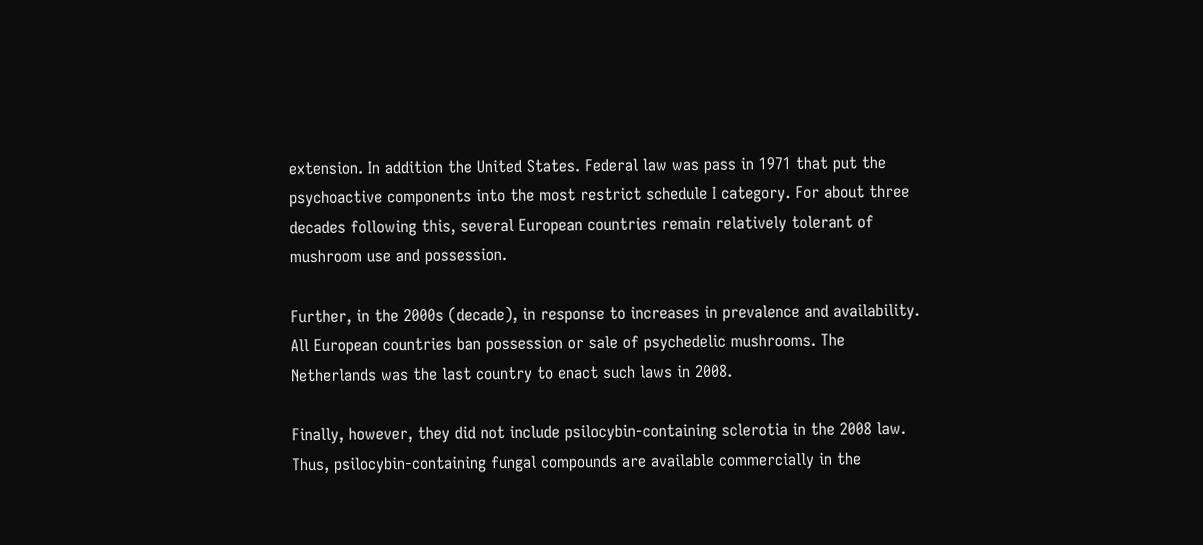extension. In addition the United States. Federal law was pass in 1971 that put the psychoactive components into the most restrict schedule I category. For about three decades following this, several European countries remain relatively tolerant of mushroom use and possession.

Further, in the 2000s (decade), in response to increases in prevalence and availability. All European countries ban possession or sale of psychedelic mushrooms. The Netherlands was the last country to enact such laws in 2008.

Finally, however, they did not include psilocybin-containing sclerotia in the 2008 law. Thus, psilocybin-containing fungal compounds are available commercially in the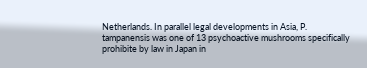Netherlands. In parallel legal developments in Asia, P. tampanensis was one of 13 psychoactive mushrooms specifically prohibite by law in Japan in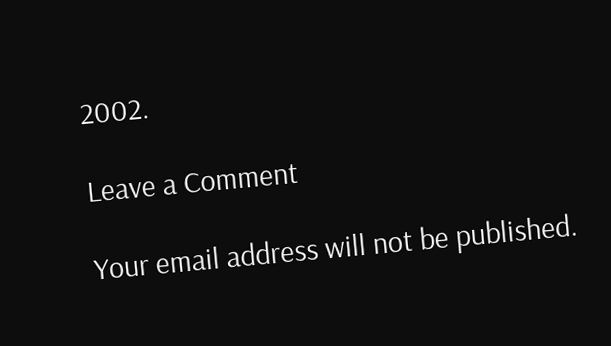2002.

Leave a Comment

Your email address will not be published.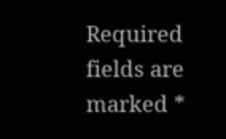Required fields are marked *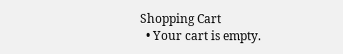Shopping Cart
  • Your cart is empty.